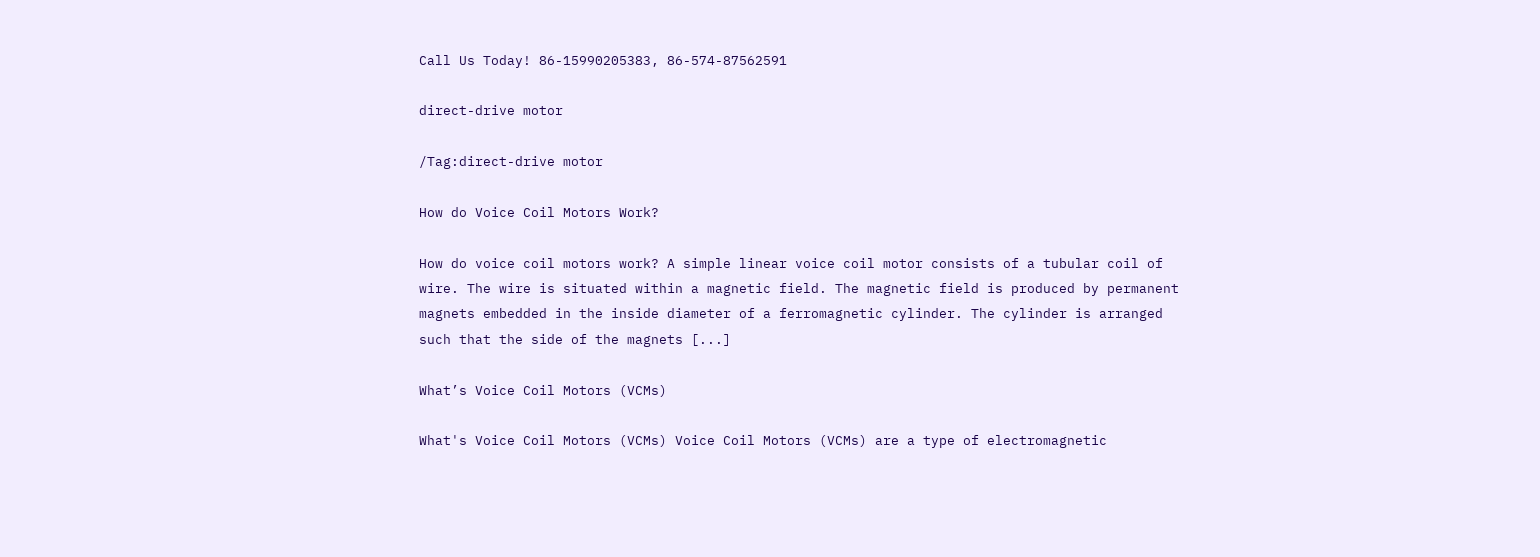Call Us Today! 86-15990205383, 86-574-87562591

direct-drive motor

/Tag:direct-drive motor

How do Voice Coil Motors Work?

How do voice coil motors work? A simple linear voice coil motor consists of a tubular coil of wire. The wire is situated within a magnetic field. The magnetic field is produced by permanent magnets embedded in the inside diameter of a ferromagnetic cylinder. The cylinder is arranged such that the side of the magnets [...]

What’s Voice Coil Motors (VCMs)

What's Voice Coil Motors (VCMs) Voice Coil Motors (VCMs) are a type of electromagnetic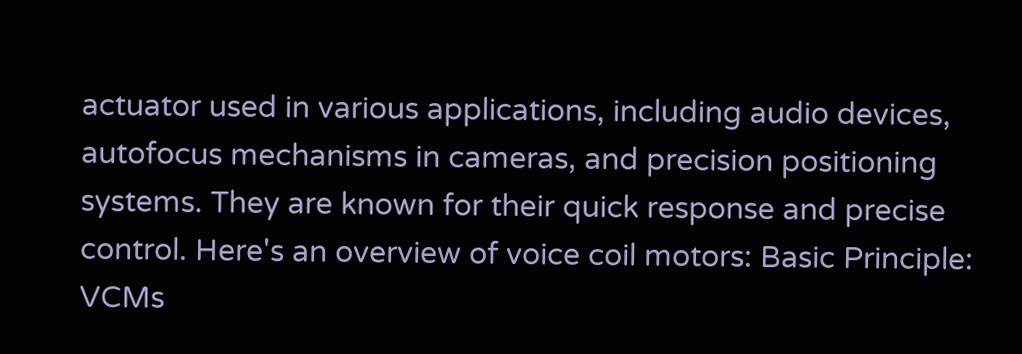actuator used in various applications, including audio devices, autofocus mechanisms in cameras, and precision positioning systems. They are known for their quick response and precise control. Here's an overview of voice coil motors: Basic Principle: VCMs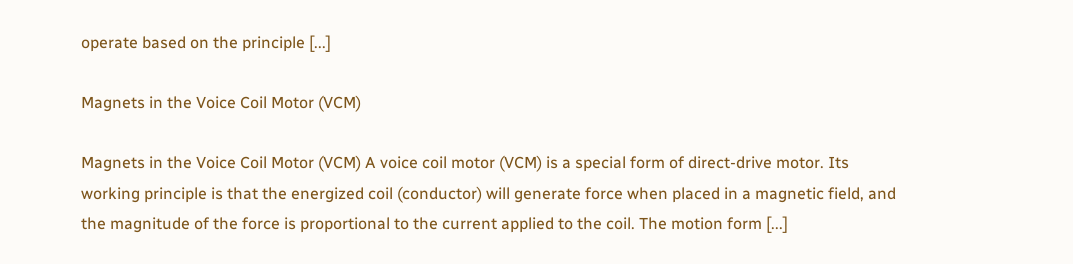operate based on the principle [...]

Magnets in the Voice Coil Motor (VCM)

Magnets in the Voice Coil Motor (VCM) A voice coil motor (VCM) is a special form of direct-drive motor. Its working principle is that the energized coil (conductor) will generate force when placed in a magnetic field, and the magnitude of the force is proportional to the current applied to the coil. The motion form [...]